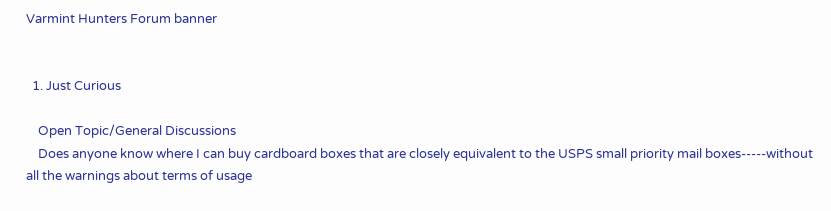Varmint Hunters Forum banner


  1. Just Curious

    Open Topic/General Discussions
    Does anyone know where I can buy cardboard boxes that are closely equivalent to the USPS small priority mail boxes-----without all the warnings about terms of usage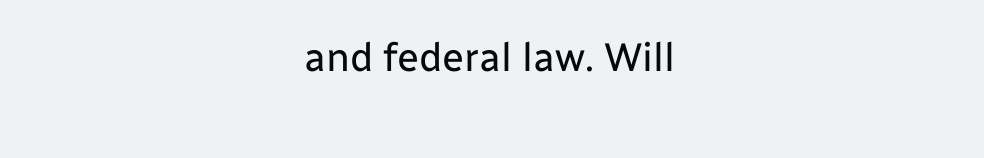and federal law. Will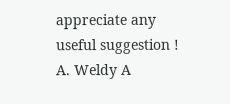appreciate any useful suggestion ! A. Weldy A